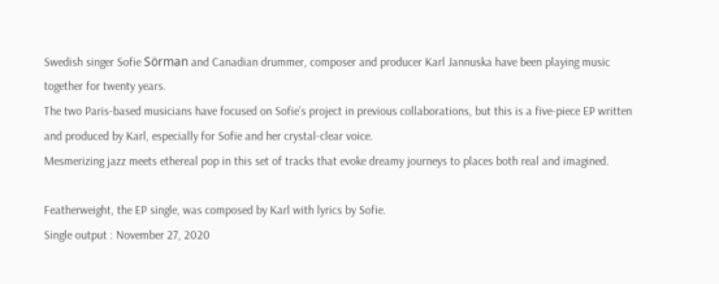Swedish singer Sofie Sörman and Canadian drummer, composer and producer Karl Jannuska have been playing music together for twenty years.
The two Paris-based musicians have focused on Sofie’s project in previous collaborations, but this is a five-piece EP written and produced by Karl, especially for Sofie and her crystal-clear voice.
Mesmerizing jazz meets ethereal pop in this set of tracks that evoke dreamy journeys to places both real and imagined.

Featherweight, the EP single, was composed by Karl with lyrics by Sofie.
Single output : November 27, 2020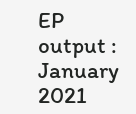EP output : January 2021